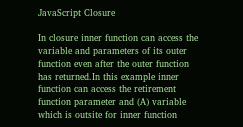JavaScript Closure

In closure inner function can access the variable and parameters of its outer function even after the outer function has returned.In this example inner function can access the retirement function parameter and (A) variable which is outsite for inner function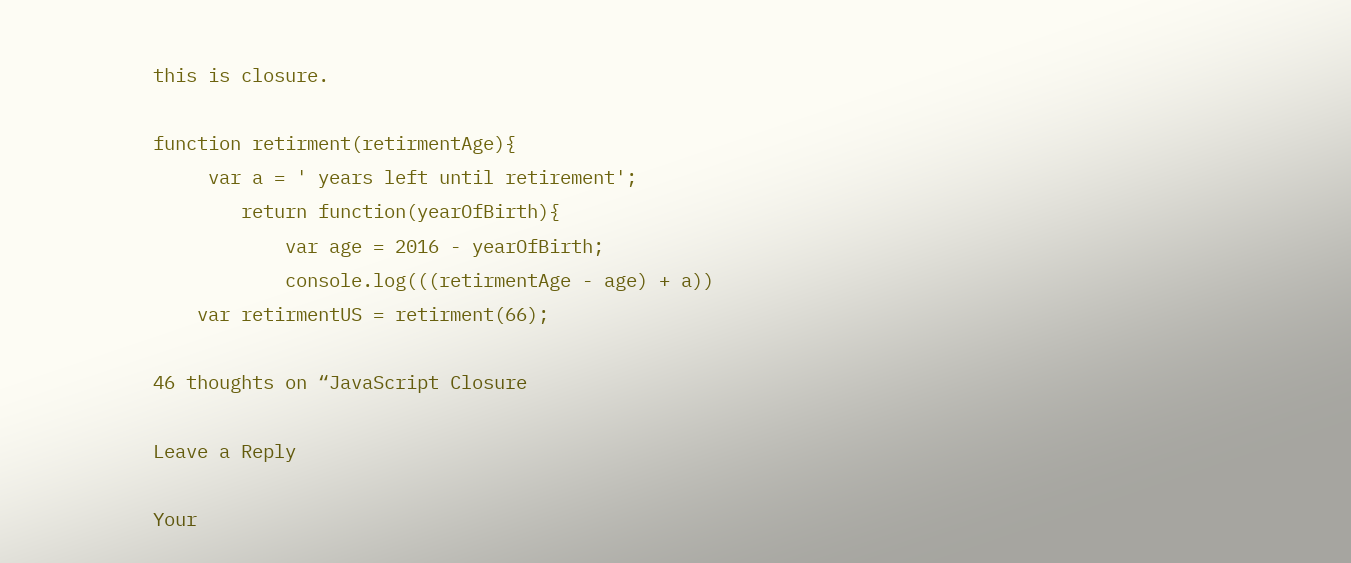this is closure.

function retirment(retirmentAge){
     var a = ' years left until retirement';
        return function(yearOfBirth){
            var age = 2016 - yearOfBirth;
            console.log(((retirmentAge - age) + a))
    var retirmentUS = retirment(66);

46 thoughts on “JavaScript Closure

Leave a Reply

Your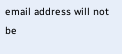email address will not be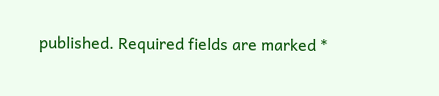published. Required fields are marked *